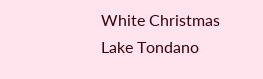White Christmas
Lake Tondano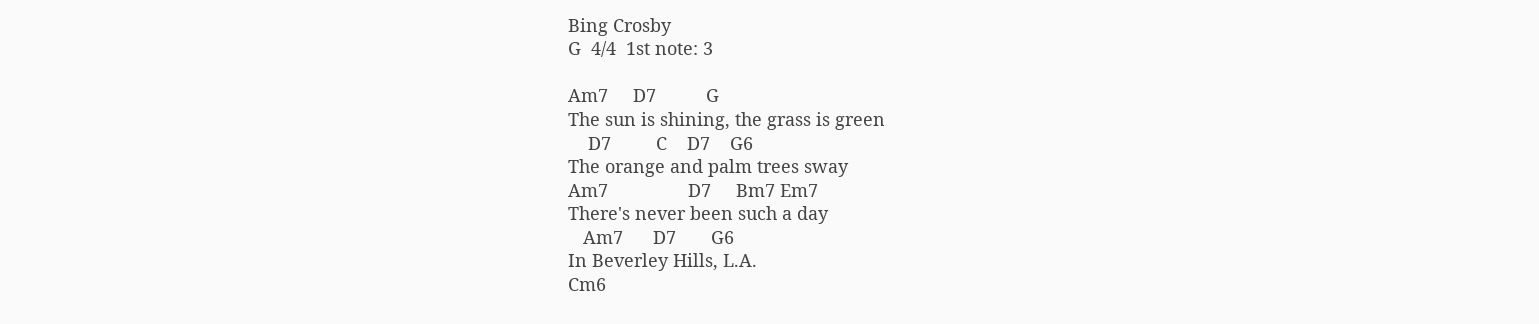Bing Crosby
G  4/4  1st note: 3

Am7     D7          G
The sun is shining, the grass is green
    D7         C    D7    G6
The orange and palm trees sway
Am7                D7     Bm7 Em7
There's never been such a day
   Am7      D7       G6
In Beverley Hills, L.A.
Cm6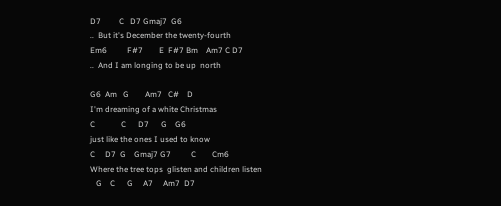D7         C   D7 Gmaj7  G6
..  But it's December the twenty-fourth
Em6          F#7        E  F#7 Bm    Am7 C D7
..  And I am longing to be up  north

G6  Am   G        Am7   C#    D
I'm dreaming of a white Christmas
C             C      D7      G    G6
just like the ones I used to know
C     D7  G    Gmaj7 G7          C        Cm6
Where the tree tops  glisten and children listen
   G    C      G     A7     Am7  D7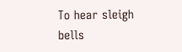To hear sleigh bells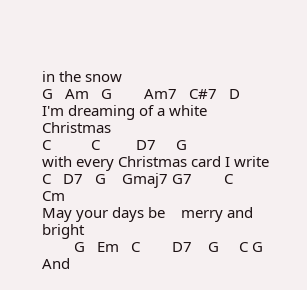in the snow
G   Am   G        Am7   C#7   D
I'm dreaming of a white Christmas
C          C         D7     G
with every Christmas card I write
C   D7   G    Gmaj7 G7        C      Cm
May your days be    merry and bright
        G   Em   C        D7    G     C G
And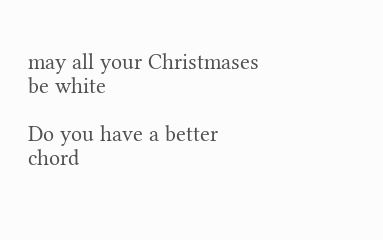may all your Christmases be white

Do you have a better chord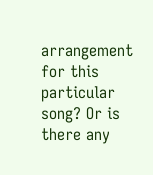arrangement for this particular song? Or is there any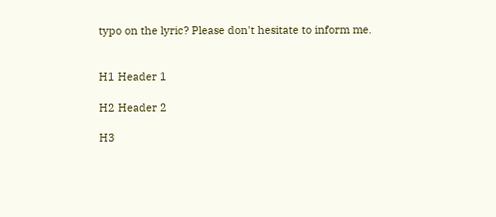typo on the lyric? Please don't hesitate to inform me.


H1 Header 1

H2 Header 2

H3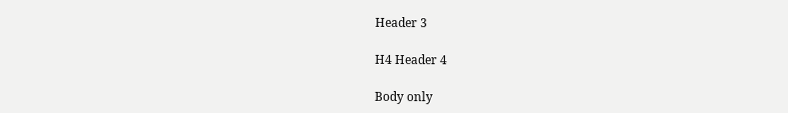Header 3

H4 Header 4

Body only